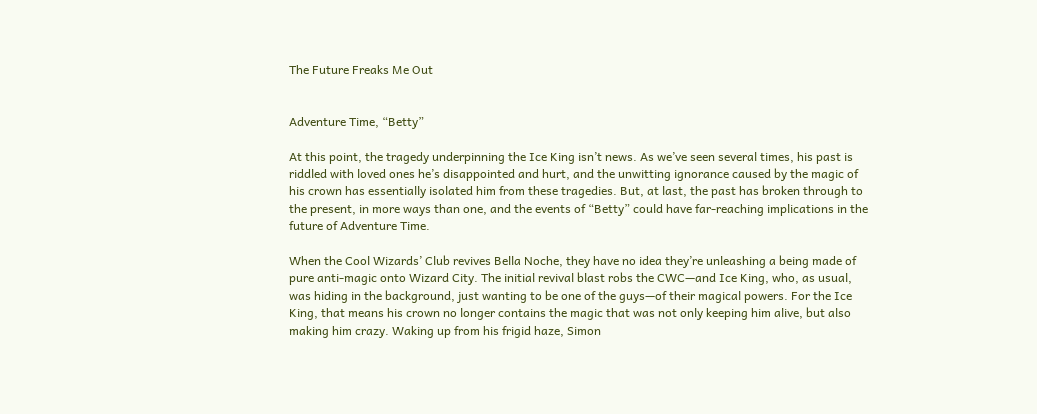The Future Freaks Me Out


Adventure Time, “Betty”

At this point, the tragedy underpinning the Ice King isn’t news. As we’ve seen several times, his past is riddled with loved ones he’s disappointed and hurt, and the unwitting ignorance caused by the magic of his crown has essentially isolated him from these tragedies. But, at last, the past has broken through to the present, in more ways than one, and the events of “Betty” could have far-reaching implications in the future of Adventure Time.

When the Cool Wizards’ Club revives Bella Noche, they have no idea they’re unleashing a being made of pure anti-magic onto Wizard City. The initial revival blast robs the CWC—and Ice King, who, as usual, was hiding in the background, just wanting to be one of the guys—of their magical powers. For the Ice King, that means his crown no longer contains the magic that was not only keeping him alive, but also making him crazy. Waking up from his frigid haze, Simon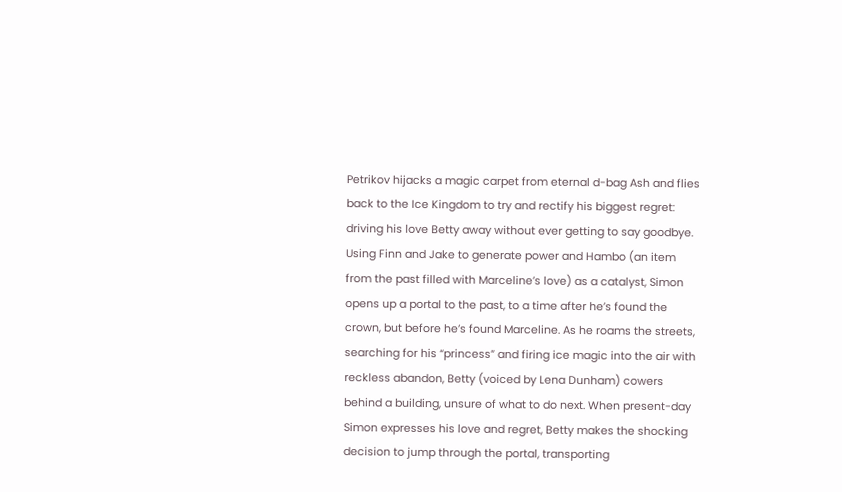Petrikov hijacks a magic carpet from eternal d-bag Ash and flies back to the Ice Kingdom to try and rectify his biggest regret: driving his love Betty away without ever getting to say goodbye. Using Finn and Jake to generate power and Hambo (an item from the past filled with Marceline’s love) as a catalyst, Simon opens up a portal to the past, to a time after he’s found the crown, but before he’s found Marceline. As he roams the streets, searching for his “princess” and firing ice magic into the air with reckless abandon, Betty (voiced by Lena Dunham) cowers behind a building, unsure of what to do next. When present-day Simon expresses his love and regret, Betty makes the shocking decision to jump through the portal, transporting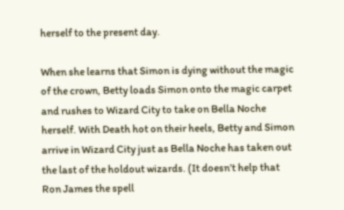herself to the present day.

When she learns that Simon is dying without the magic of the crown, Betty loads Simon onto the magic carpet and rushes to Wizard City to take on Bella Noche herself. With Death hot on their heels, Betty and Simon arrive in Wizard City just as Bella Noche has taken out the last of the holdout wizards. (It doesn’t help that Ron James the spell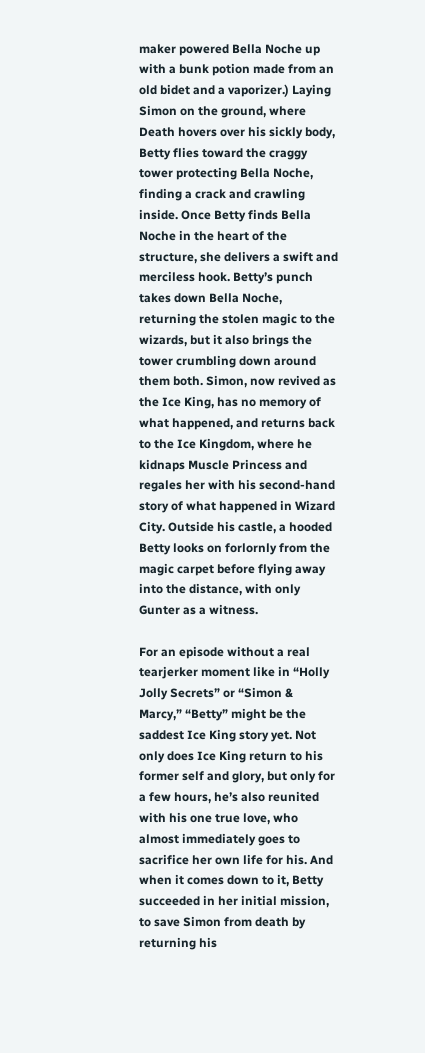maker powered Bella Noche up with a bunk potion made from an old bidet and a vaporizer.) Laying Simon on the ground, where Death hovers over his sickly body, Betty flies toward the craggy tower protecting Bella Noche, finding a crack and crawling inside. Once Betty finds Bella Noche in the heart of the structure, she delivers a swift and merciless hook. Betty’s punch takes down Bella Noche, returning the stolen magic to the wizards, but it also brings the tower crumbling down around them both. Simon, now revived as the Ice King, has no memory of what happened, and returns back to the Ice Kingdom, where he kidnaps Muscle Princess and regales her with his second-hand story of what happened in Wizard City. Outside his castle, a hooded Betty looks on forlornly from the magic carpet before flying away into the distance, with only Gunter as a witness.

For an episode without a real tearjerker moment like in “Holly Jolly Secrets” or “Simon & Marcy,” “Betty” might be the saddest Ice King story yet. Not only does Ice King return to his former self and glory, but only for a few hours, he’s also reunited with his one true love, who almost immediately goes to sacrifice her own life for his. And when it comes down to it, Betty succeeded in her initial mission, to save Simon from death by returning his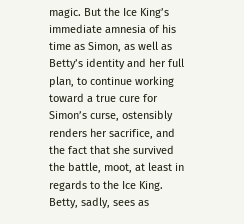magic. But the Ice King’s immediate amnesia of his time as Simon, as well as Betty’s identity and her full plan, to continue working toward a true cure for Simon’s curse, ostensibly renders her sacrifice, and the fact that she survived the battle, moot, at least in regards to the Ice King. Betty, sadly, sees as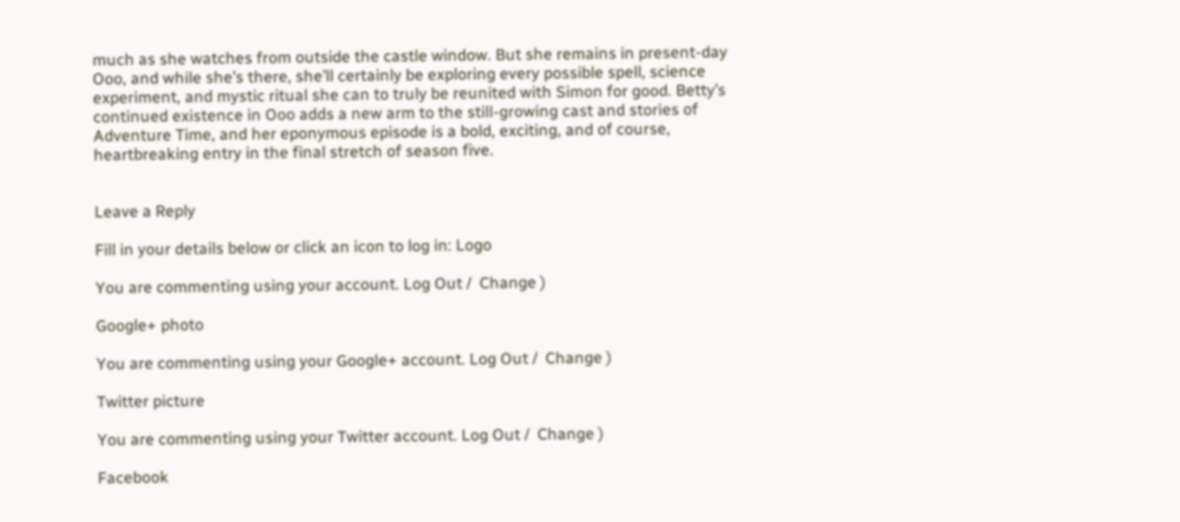much as she watches from outside the castle window. But she remains in present-day Ooo, and while she’s there, she’ll certainly be exploring every possible spell, science experiment, and mystic ritual she can to truly be reunited with Simon for good. Betty’s continued existence in Ooo adds a new arm to the still-growing cast and stories of Adventure Time, and her eponymous episode is a bold, exciting, and of course, heartbreaking entry in the final stretch of season five.


Leave a Reply

Fill in your details below or click an icon to log in: Logo

You are commenting using your account. Log Out /  Change )

Google+ photo

You are commenting using your Google+ account. Log Out /  Change )

Twitter picture

You are commenting using your Twitter account. Log Out /  Change )

Facebook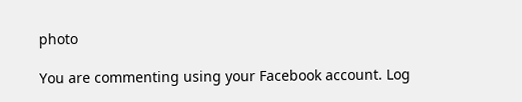photo

You are commenting using your Facebook account. Log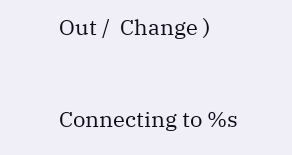Out /  Change )


Connecting to %s